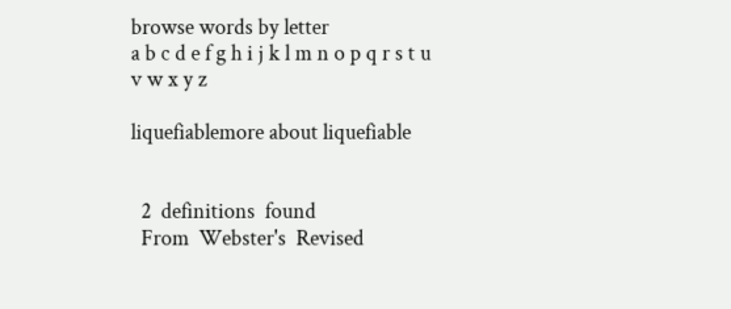browse words by letter
a b c d e f g h i j k l m n o p q r s t u v w x y z

liquefiablemore about liquefiable


  2  definitions  found
  From  Webster's  Revised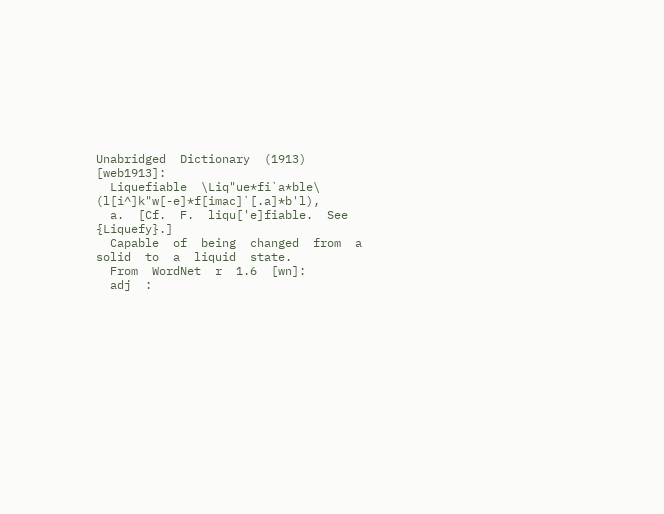Unabridged  Dictionary  (1913)  [web1913]:
  Liquefiable  \Liq"ue*fi`a*ble\  (l[i^]k"w[-e]*f[imac]`[.a]*b'l),
  a.  [Cf.  F.  liqu['e]fiable.  See  {Liquefy}.]
  Capable  of  being  changed  from  a  solid  to  a  liquid  state.
  From  WordNet  r  1.6  [wn]:
  adj  :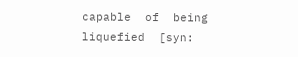capable  of  being  liquefied  [syn: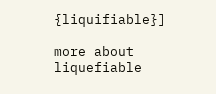{liquifiable}]

more about liquefiable